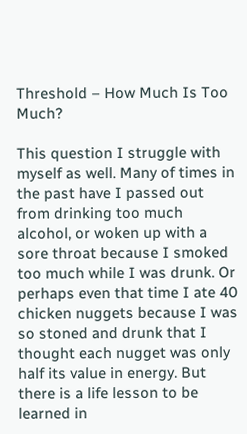Threshold – How Much Is Too Much?

This question I struggle with myself as well. Many of times in the past have I passed out from drinking too much alcohol, or woken up with a sore throat because I smoked too much while I was drunk. Or perhaps even that time I ate 40 chicken nuggets because I was so stoned and drunk that I thought each nugget was only half its value in energy. But there is a life lesson to be learned in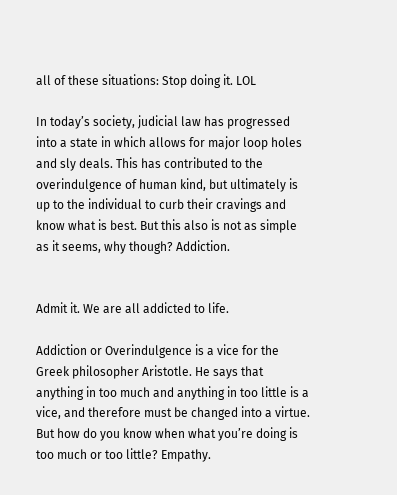all of these situations: Stop doing it. LOL

In today’s society, judicial law has progressed into a state in which allows for major loop holes and sly deals. This has contributed to the overindulgence of human kind, but ultimately is up to the individual to curb their cravings and know what is best. But this also is not as simple as it seems, why though? Addiction.


Admit it. We are all addicted to life.

Addiction or Overindulgence is a vice for the Greek philosopher Aristotle. He says that anything in too much and anything in too little is a vice, and therefore must be changed into a virtue. But how do you know when what you’re doing is too much or too little? Empathy.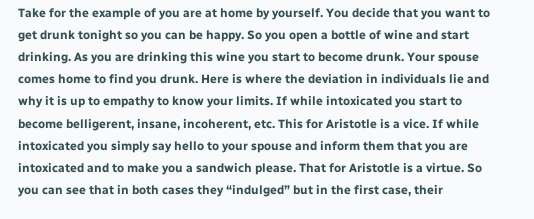Take for the example of you are at home by yourself. You decide that you want to get drunk tonight so you can be happy. So you open a bottle of wine and start drinking. As you are drinking this wine you start to become drunk. Your spouse comes home to find you drunk. Here is where the deviation in individuals lie and why it is up to empathy to know your limits. If while intoxicated you start to become belligerent, insane, incoherent, etc. This for Aristotle is a vice. If while intoxicated you simply say hello to your spouse and inform them that you are intoxicated and to make you a sandwich please. That for Aristotle is a virtue. So you can see that in both cases they “indulged” but in the first case, their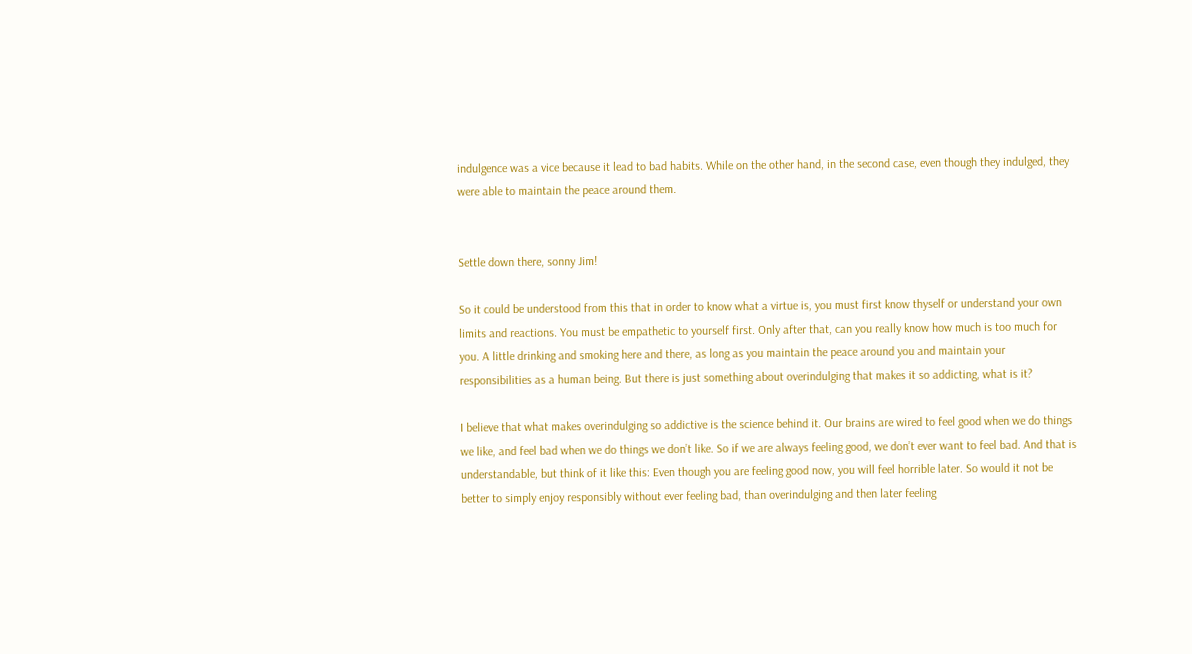indulgence was a vice because it lead to bad habits. While on the other hand, in the second case, even though they indulged, they were able to maintain the peace around them.


Settle down there, sonny Jim!

So it could be understood from this that in order to know what a virtue is, you must first know thyself or understand your own limits and reactions. You must be empathetic to yourself first. Only after that, can you really know how much is too much for you. A little drinking and smoking here and there, as long as you maintain the peace around you and maintain your responsibilities as a human being. But there is just something about overindulging that makes it so addicting, what is it?

I believe that what makes overindulging so addictive is the science behind it. Our brains are wired to feel good when we do things we like, and feel bad when we do things we don’t like. So if we are always feeling good, we don’t ever want to feel bad. And that is understandable, but think of it like this: Even though you are feeling good now, you will feel horrible later. So would it not be better to simply enjoy responsibly without ever feeling bad, than overindulging and then later feeling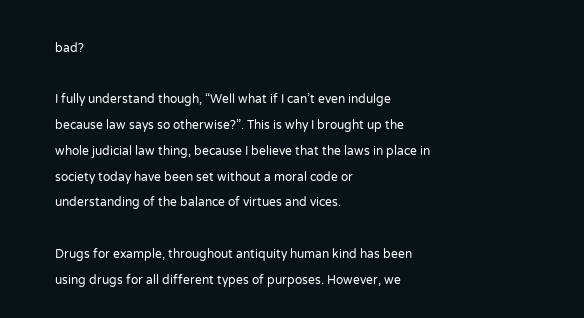bad?

I fully understand though, “Well what if I can’t even indulge because law says so otherwise?”. This is why I brought up the whole judicial law thing, because I believe that the laws in place in society today have been set without a moral code or understanding of the balance of virtues and vices.

Drugs for example, throughout antiquity human kind has been using drugs for all different types of purposes. However, we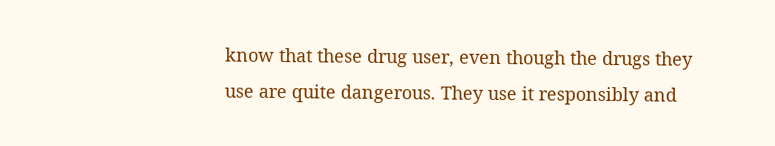know that these drug user, even though the drugs they use are quite dangerous. They use it responsibly and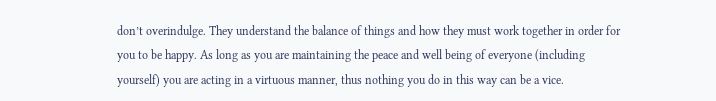don’t overindulge. They understand the balance of things and how they must work together in order for you to be happy. As long as you are maintaining the peace and well being of everyone (including yourself) you are acting in a virtuous manner, thus nothing you do in this way can be a vice.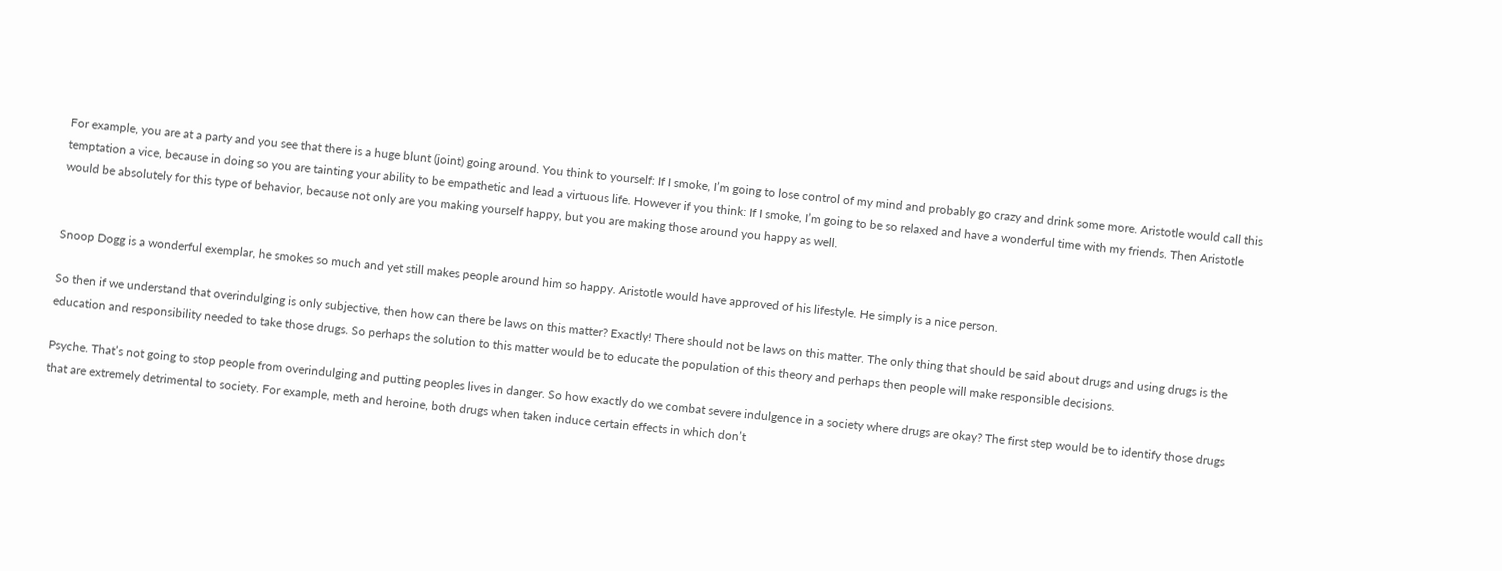For example, you are at a party and you see that there is a huge blunt (joint) going around. You think to yourself: If I smoke, I’m going to lose control of my mind and probably go crazy and drink some more. Aristotle would call this temptation a vice, because in doing so you are tainting your ability to be empathetic and lead a virtuous life. However if you think: If I smoke, I’m going to be so relaxed and have a wonderful time with my friends. Then Aristotle would be absolutely for this type of behavior, because not only are you making yourself happy, but you are making those around you happy as well.


Snoop Dogg is a wonderful exemplar, he smokes so much and yet still makes people around him so happy. Aristotle would have approved of his lifestyle. He simply is a nice person.

So then if we understand that overindulging is only subjective, then how can there be laws on this matter? Exactly! There should not be laws on this matter. The only thing that should be said about drugs and using drugs is the education and responsibility needed to take those drugs. So perhaps the solution to this matter would be to educate the population of this theory and perhaps then people will make responsible decisions.

Psyche. That’s not going to stop people from overindulging and putting peoples lives in danger. So how exactly do we combat severe indulgence in a society where drugs are okay? The first step would be to identify those drugs that are extremely detrimental to society. For example, meth and heroine, both drugs when taken induce certain effects in which don’t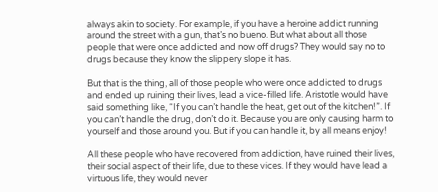always akin to society. For example, if you have a heroine addict running around the street with a gun, that’s no bueno. But what about all those people that were once addicted and now off drugs? They would say no to drugs because they know the slippery slope it has.

But that is the thing, all of those people who were once addicted to drugs and ended up ruining their lives, lead a vice-filled life. Aristotle would have said something like, “If you can’t handle the heat, get out of the kitchen!”. If you can’t handle the drug, don’t do it. Because you are only causing harm to yourself and those around you. But if you can handle it, by all means enjoy!

All these people who have recovered from addiction, have ruined their lives, their social aspect of their life, due to these vices. If they would have lead a virtuous life, they would never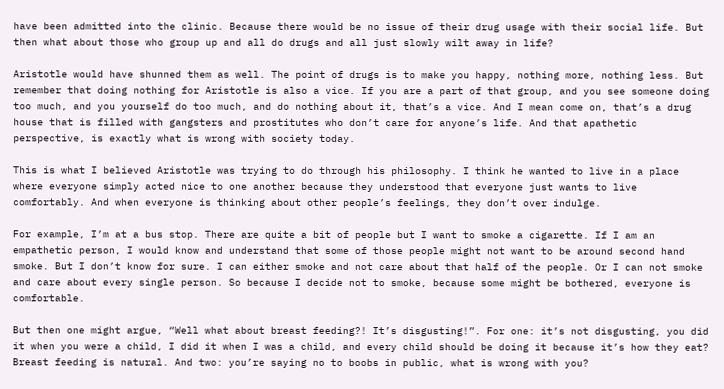have been admitted into the clinic. Because there would be no issue of their drug usage with their social life. But then what about those who group up and all do drugs and all just slowly wilt away in life?

Aristotle would have shunned them as well. The point of drugs is to make you happy, nothing more, nothing less. But remember that doing nothing for Aristotle is also a vice. If you are a part of that group, and you see someone doing too much, and you yourself do too much, and do nothing about it, that’s a vice. And I mean come on, that’s a drug house that is filled with gangsters and prostitutes who don’t care for anyone’s life. And that apathetic perspective, is exactly what is wrong with society today.

This is what I believed Aristotle was trying to do through his philosophy. I think he wanted to live in a place where everyone simply acted nice to one another because they understood that everyone just wants to live comfortably. And when everyone is thinking about other people’s feelings, they don’t over indulge.

For example, I’m at a bus stop. There are quite a bit of people but I want to smoke a cigarette. If I am an empathetic person, I would know and understand that some of those people might not want to be around second hand smoke. But I don’t know for sure. I can either smoke and not care about that half of the people. Or I can not smoke and care about every single person. So because I decide not to smoke, because some might be bothered, everyone is comfortable.

But then one might argue, “Well what about breast feeding?! It’s disgusting!”. For one: it’s not disgusting, you did it when you were a child, I did it when I was a child, and every child should be doing it because it’s how they eat? Breast feeding is natural. And two: you’re saying no to boobs in public, what is wrong with you?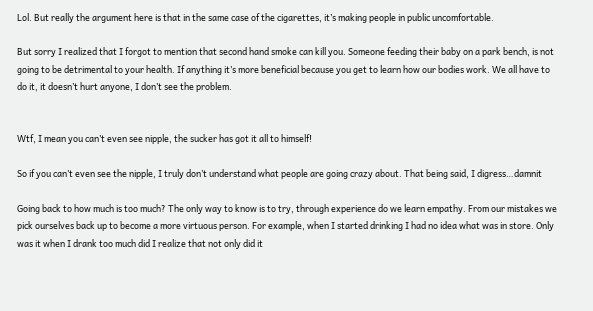Lol. But really the argument here is that in the same case of the cigarettes, it’s making people in public uncomfortable.

But sorry I realized that I forgot to mention that second hand smoke can kill you. Someone feeding their baby on a park bench, is not going to be detrimental to your health. If anything it’s more beneficial because you get to learn how our bodies work. We all have to do it, it doesn’t hurt anyone, I don’t see the problem.


Wtf, I mean you can’t even see nipple, the sucker has got it all to himself!

So if you can’t even see the nipple, I truly don’t understand what people are going crazy about. That being said, I digress…damnit

Going back to how much is too much? The only way to know is to try, through experience do we learn empathy. From our mistakes we pick ourselves back up to become a more virtuous person. For example, when I started drinking I had no idea what was in store. Only was it when I drank too much did I realize that not only did it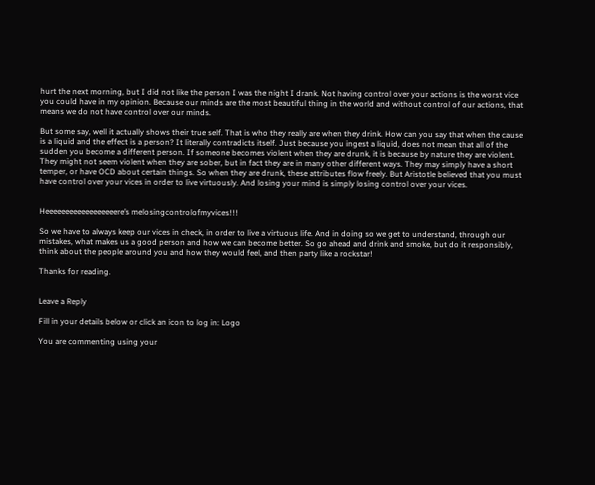hurt the next morning, but I did not like the person I was the night I drank. Not having control over your actions is the worst vice you could have in my opinion. Because our minds are the most beautiful thing in the world and without control of our actions, that means we do not have control over our minds.

But some say, well it actually shows their true self. That is who they really are when they drink. How can you say that when the cause is a liquid and the effect is a person? It literally contradicts itself. Just because you ingest a liquid, does not mean that all of the sudden you become a different person. If someone becomes violent when they are drunk, it is because by nature they are violent. They might not seem violent when they are sober, but in fact they are in many other different ways. They may simply have a short temper, or have OCD about certain things. So when they are drunk, these attributes flow freely. But Aristotle believed that you must have control over your vices in order to live virtuously. And losing your mind is simply losing control over your vices.


Heeeeeeeeeeeeeeeeeere’s melosingcontrolofmyvices!!!

So we have to always keep our vices in check, in order to live a virtuous life. And in doing so we get to understand, through our mistakes, what makes us a good person and how we can become better. So go ahead and drink and smoke, but do it responsibly, think about the people around you and how they would feel, and then party like a rockstar!

Thanks for reading.


Leave a Reply

Fill in your details below or click an icon to log in: Logo

You are commenting using your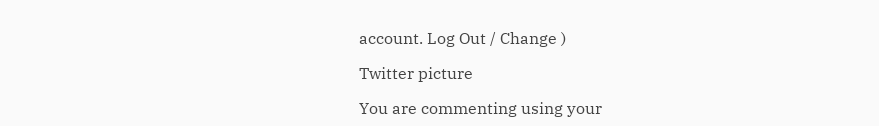account. Log Out / Change )

Twitter picture

You are commenting using your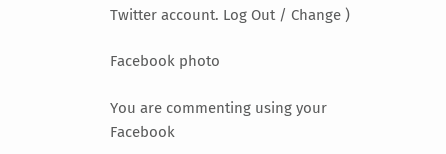Twitter account. Log Out / Change )

Facebook photo

You are commenting using your Facebook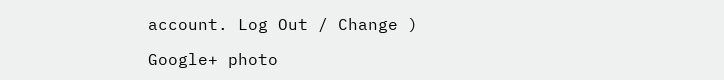account. Log Out / Change )

Google+ photo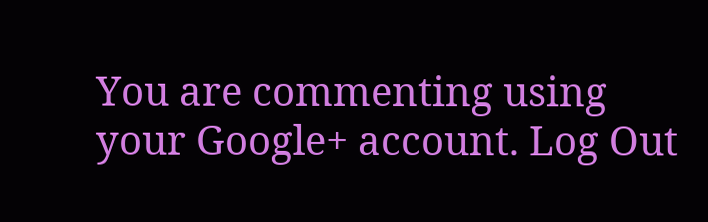You are commenting using your Google+ account. Log Out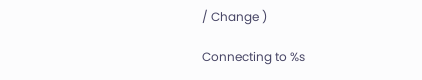/ Change )

Connecting to %s